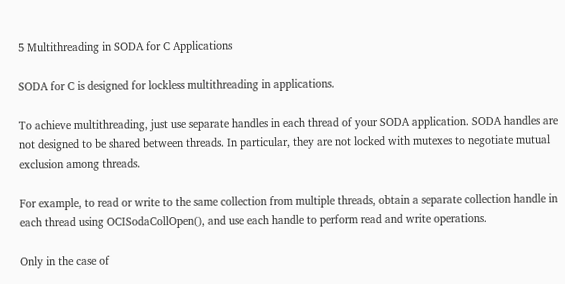5 Multithreading in SODA for C Applications

SODA for C is designed for lockless multithreading in applications.

To achieve multithreading, just use separate handles in each thread of your SODA application. SODA handles are not designed to be shared between threads. In particular, they are not locked with mutexes to negotiate mutual exclusion among threads.

For example, to read or write to the same collection from multiple threads, obtain a separate collection handle in each thread using OCISodaCollOpen(), and use each handle to perform read and write operations.

Only in the case of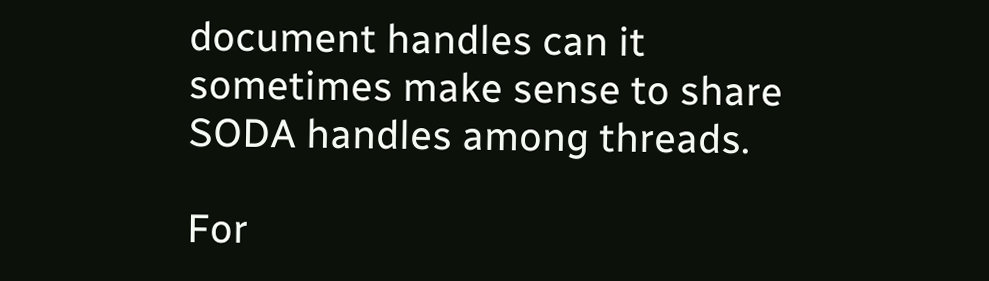document handles can it sometimes make sense to share SODA handles among threads.

For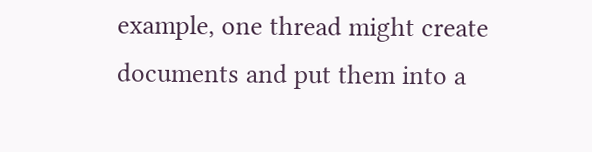example, one thread might create documents and put them into a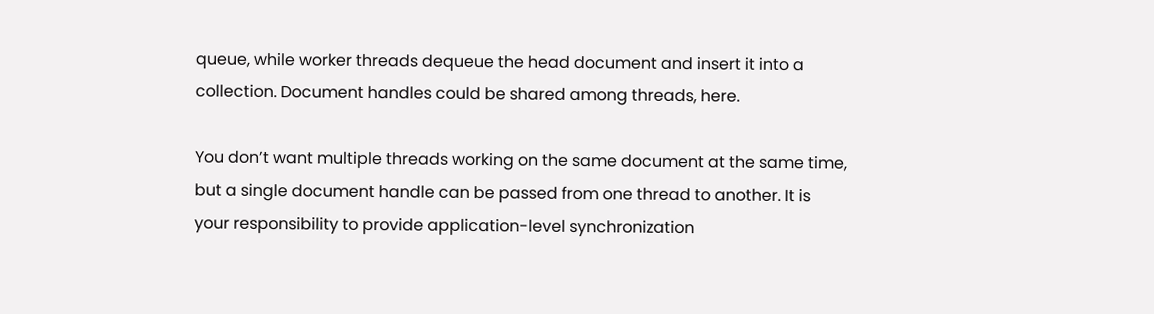queue, while worker threads dequeue the head document and insert it into a collection. Document handles could be shared among threads, here.

You don’t want multiple threads working on the same document at the same time, but a single document handle can be passed from one thread to another. It is your responsibility to provide application-level synchronization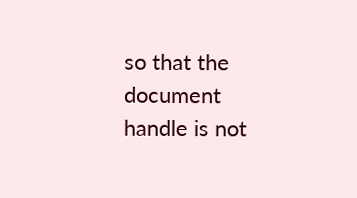so that the document handle is not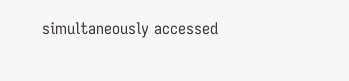simultaneously accessed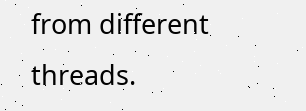from different threads.